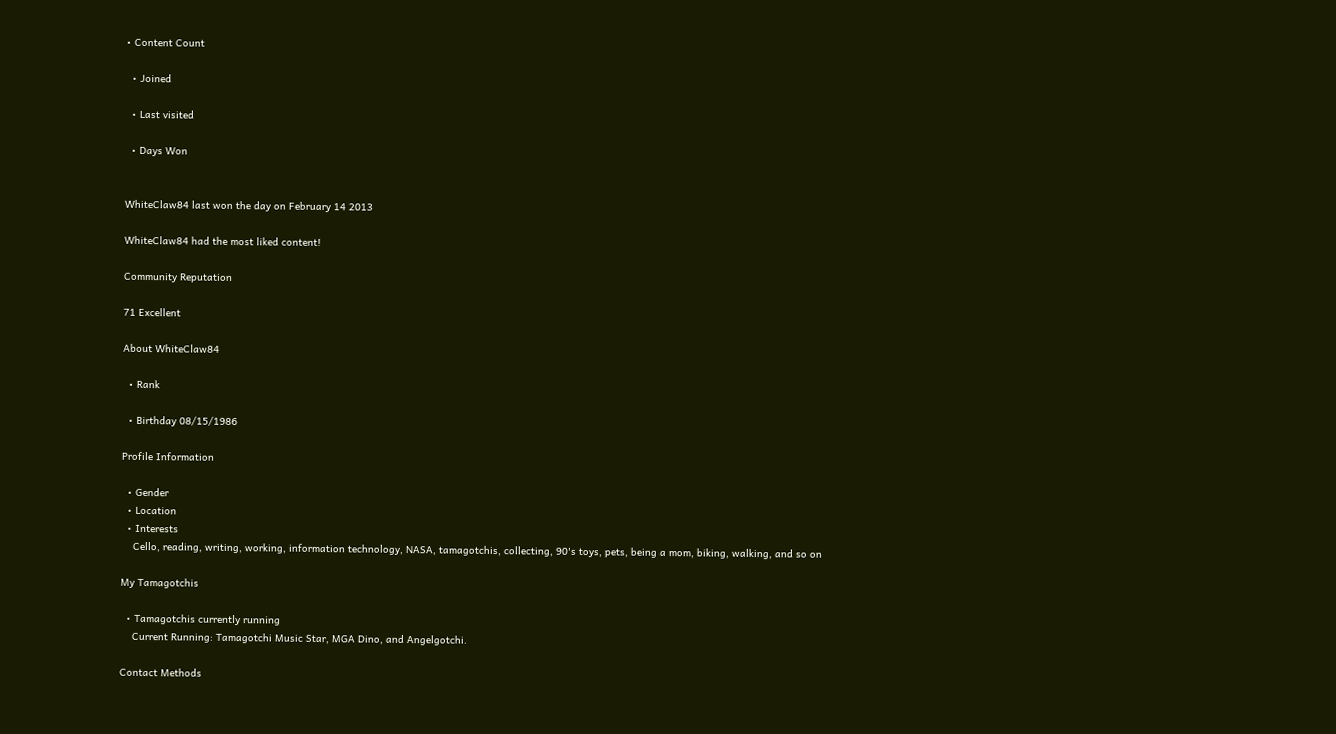• Content Count

  • Joined

  • Last visited

  • Days Won


WhiteClaw84 last won the day on February 14 2013

WhiteClaw84 had the most liked content!

Community Reputation

71 Excellent

About WhiteClaw84

  • Rank

  • Birthday 08/15/1986

Profile Information

  • Gender
  • Location
  • Interests
    Cello, reading, writing, working, information technology, NASA, tamagotchis, collecting, 90's toys, pets, being a mom, biking, walking, and so on

My Tamagotchis

  • Tamagotchis currently running
    Current Running: Tamagotchi Music Star, MGA Dino, and Angelgotchi.

Contact Methods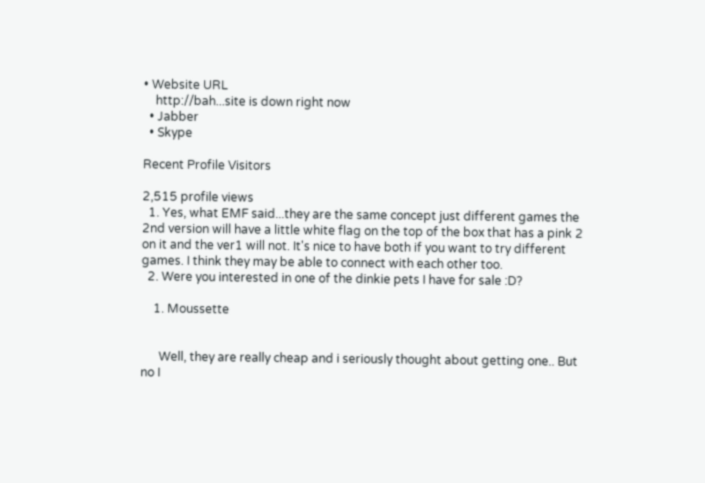• Website URL
    http://bah...site is down right now
  • Jabber
  • Skype

Recent Profile Visitors

2,515 profile views
  1. Yes, what EMF said...they are the same concept just different games the 2nd version will have a little white flag on the top of the box that has a pink 2 on it and the ver1 will not. It's nice to have both if you want to try different games. I think they may be able to connect with each other too.
  2. Were you interested in one of the dinkie pets I have for sale :D?

    1. Moussette


      Well, they are really cheap and i seriously thought about getting one.. But no I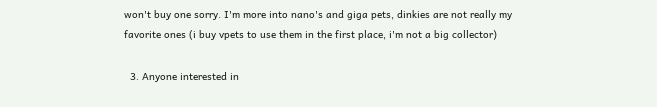won't buy one sorry. I'm more into nano's and giga pets, dinkies are not really my favorite ones (i buy vpets to use them in the first place, i'm not a big collector)

  3. Anyone interested in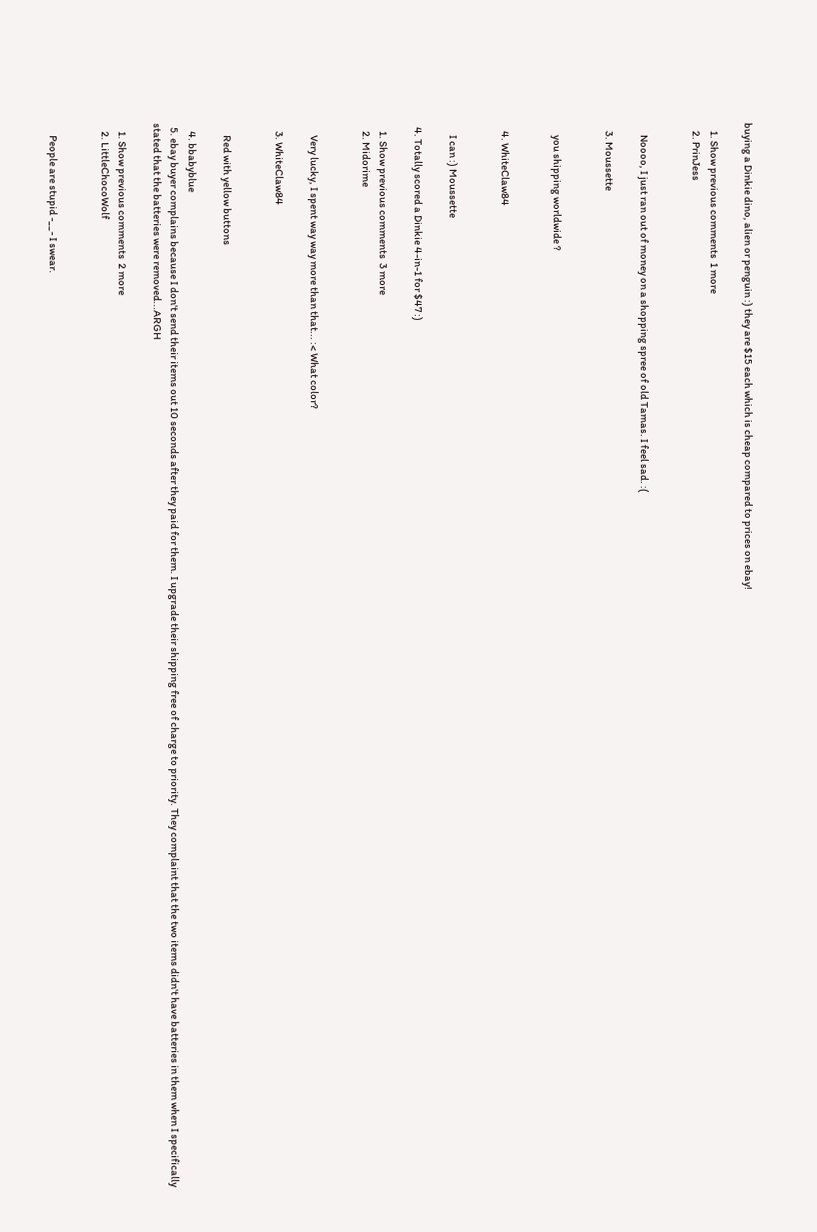buying a Dinkie dino, alien or penguin :) they are $15 each which is cheap compared to prices on ebay!

    1. Show previous comments  1 more
    2. PrinJess


      Noooo, I just ran out of money on a shopping spree of old Tamas. I feel sad. :(

    3. Moussette


      you shipping worldwide ?


    4. WhiteClaw84


      I can :) Moussette

  4. Totally scored a Dinkie 4-in-1 for $47 :)

    1. Show previous comments  3 more
    2. Midorime


      Very lucky, I spent way way more than that... :< What color?

    3. WhiteClaw84


      Red with yellow buttons

    4. bbabyblue
  5. ebay buyer complains because I don't send their items out 10 seconds after they paid for them. I upgrade their shipping free of charge to priority. They complaint that the two items didn't have batteries in them when I specifically stated that the batteries were removed...ARGH

    1. Show previous comments  2 more
    2. LittleChocoWolf


      People are stupid -__- I swear.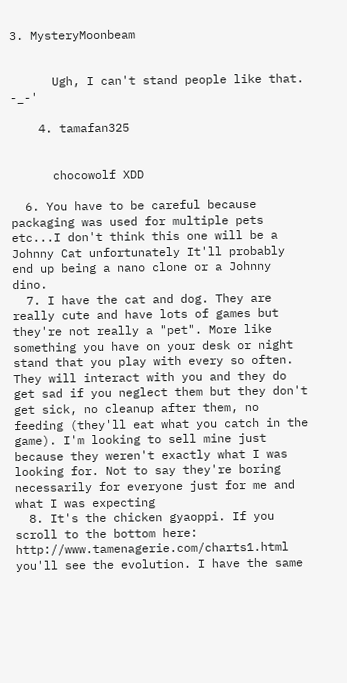3. MysteryMoonbeam


      Ugh, I can't stand people like that. -_-'

    4. tamafan325


      chocowolf XDD

  6. You have to be careful because packaging was used for multiple pets etc...I don't think this one will be a Johnny Cat unfortunately It'll probably end up being a nano clone or a Johnny dino.
  7. I have the cat and dog. They are really cute and have lots of games but they're not really a "pet". More like something you have on your desk or night stand that you play with every so often. They will interact with you and they do get sad if you neglect them but they don't get sick, no cleanup after them, no feeding (they'll eat what you catch in the game). I'm looking to sell mine just because they weren't exactly what I was looking for. Not to say they're boring necessarily for everyone just for me and what I was expecting
  8. It's the chicken gyaoppi. If you scroll to the bottom here: http://www.tamenagerie.com/charts1.html you'll see the evolution. I have the same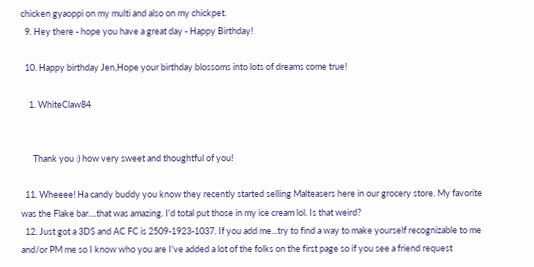chicken gyaoppi on my multi and also on my chickpet.
  9. Hey there - hope you have a great day - Happy Birthday!

  10. Happy birthday Jen,Hope your birthday blossoms into lots of dreams come true!

    1. WhiteClaw84


      Thank you :) how very sweet and thoughtful of you!

  11. Wheeee! Ha candy buddy you know they recently started selling Malteasers here in our grocery store. My favorite was the Flake bar....that was amazing. I'd total put those in my ice cream lol. Is that weird?
  12. Just got a 3DS and AC FC is 2509-1923-1037. If you add me...try to find a way to make yourself recognizable to me and/or PM me so I know who you are I've added a lot of the folks on the first page so if you see a friend request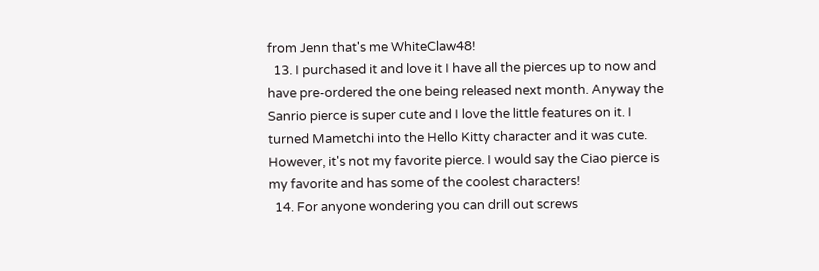from Jenn that's me WhiteClaw48!
  13. I purchased it and love it I have all the pierces up to now and have pre-ordered the one being released next month. Anyway the Sanrio pierce is super cute and I love the little features on it. I turned Mametchi into the Hello Kitty character and it was cute. However, it's not my favorite pierce. I would say the Ciao pierce is my favorite and has some of the coolest characters!
  14. For anyone wondering you can drill out screws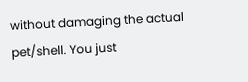without damaging the actual pet/shell. You just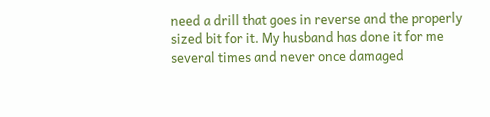need a drill that goes in reverse and the properly sized bit for it. My husband has done it for me several times and never once damaged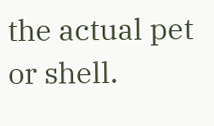the actual pet or shell.